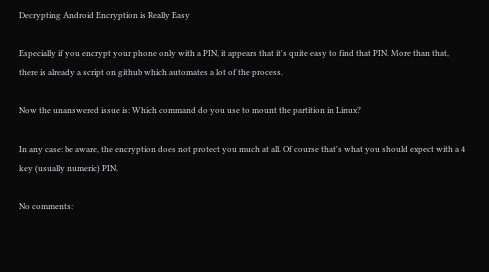Decrypting Android Encryption is Really Easy

Especially if you encrypt your phone only with a PIN, it appears that it's quite easy to find that PIN. More than that, there is already a script on github which automates a lot of the process.

Now the unanswered issue is: Which command do you use to mount the partition in Linux?

In any case: be aware, the encryption does not protect you much at all. Of course that's what you should expect with a 4 key (usually numeric) PIN.

No comments: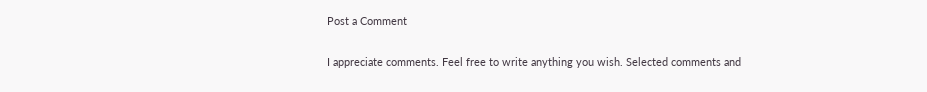Post a Comment

I appreciate comments. Feel free to write anything you wish. Selected comments and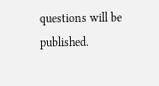questions will be published.